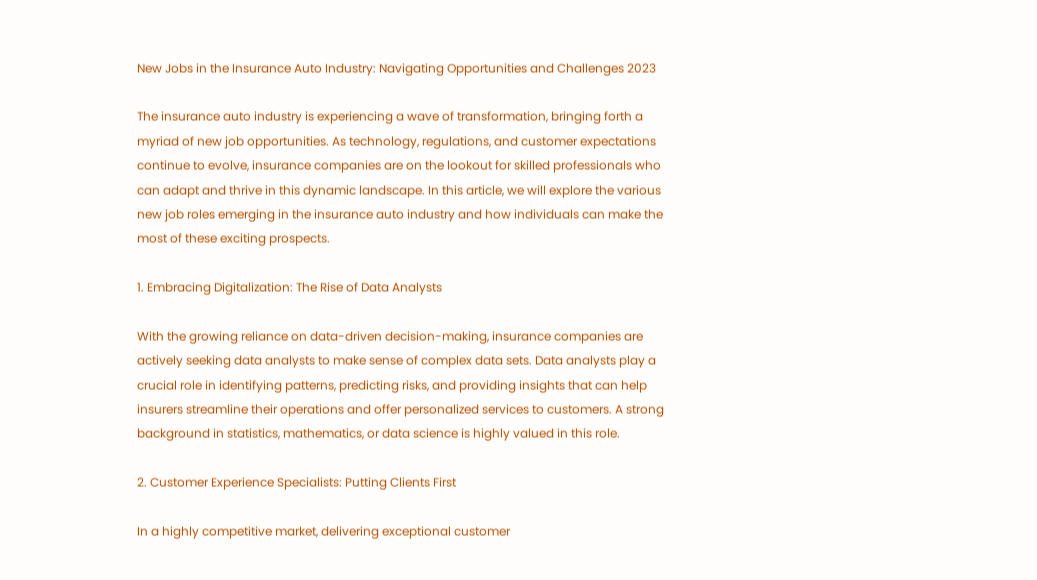New Jobs in the Insurance Auto Industry: Navigating Opportunities and Challenges 2023

The insurance auto industry is experiencing a wave of transformation, bringing forth a myriad of new job opportunities. As technology, regulations, and customer expectations continue to evolve, insurance companies are on the lookout for skilled professionals who can adapt and thrive in this dynamic landscape. In this article, we will explore the various new job roles emerging in the insurance auto industry and how individuals can make the most of these exciting prospects.

1. Embracing Digitalization: The Rise of Data Analysts

With the growing reliance on data-driven decision-making, insurance companies are actively seeking data analysts to make sense of complex data sets. Data analysts play a crucial role in identifying patterns, predicting risks, and providing insights that can help insurers streamline their operations and offer personalized services to customers. A strong background in statistics, mathematics, or data science is highly valued in this role.

2. Customer Experience Specialists: Putting Clients First

In a highly competitive market, delivering exceptional customer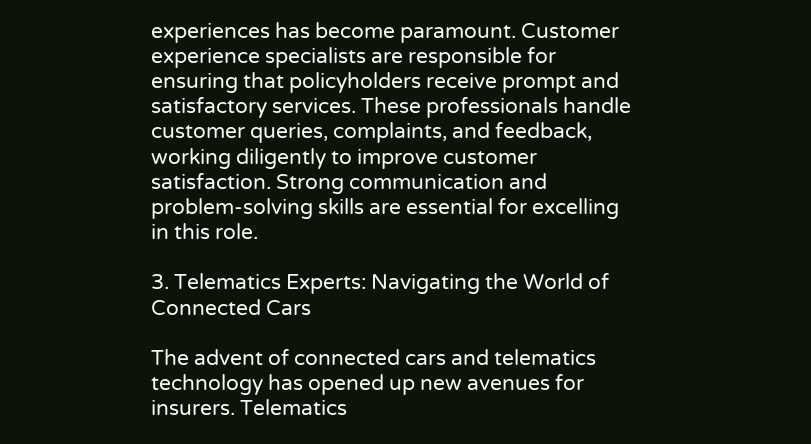experiences has become paramount. Customer experience specialists are responsible for ensuring that policyholders receive prompt and satisfactory services. These professionals handle customer queries, complaints, and feedback, working diligently to improve customer satisfaction. Strong communication and problem-solving skills are essential for excelling in this role.

3. Telematics Experts: Navigating the World of Connected Cars

The advent of connected cars and telematics technology has opened up new avenues for insurers. Telematics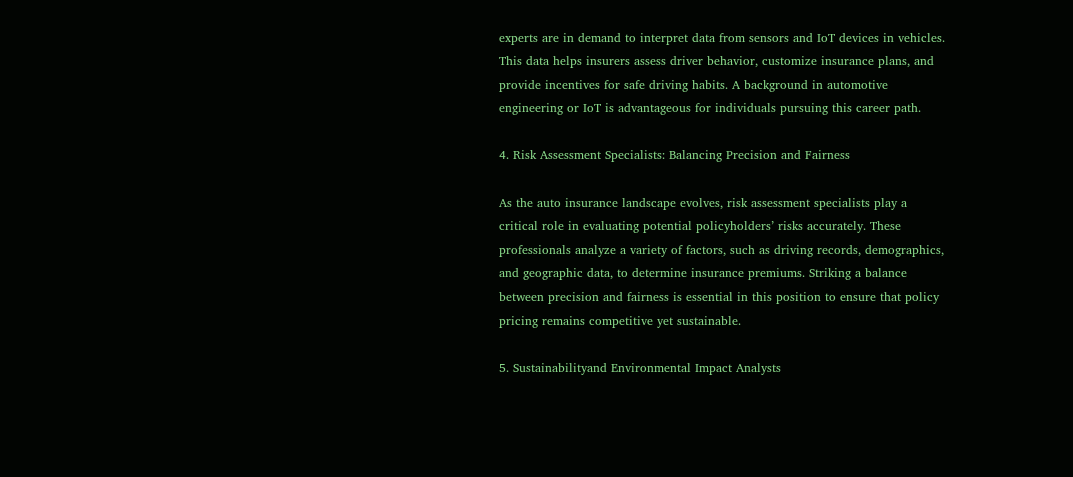experts are in demand to interpret data from sensors and IoT devices in vehicles. This data helps insurers assess driver behavior, customize insurance plans, and provide incentives for safe driving habits. A background in automotive engineering or IoT is advantageous for individuals pursuing this career path.

4. Risk Assessment Specialists: Balancing Precision and Fairness

As the auto insurance landscape evolves, risk assessment specialists play a critical role in evaluating potential policyholders’ risks accurately. These professionals analyze a variety of factors, such as driving records, demographics, and geographic data, to determine insurance premiums. Striking a balance between precision and fairness is essential in this position to ensure that policy pricing remains competitive yet sustainable.

5. Sustainabilityand Environmental Impact Analysts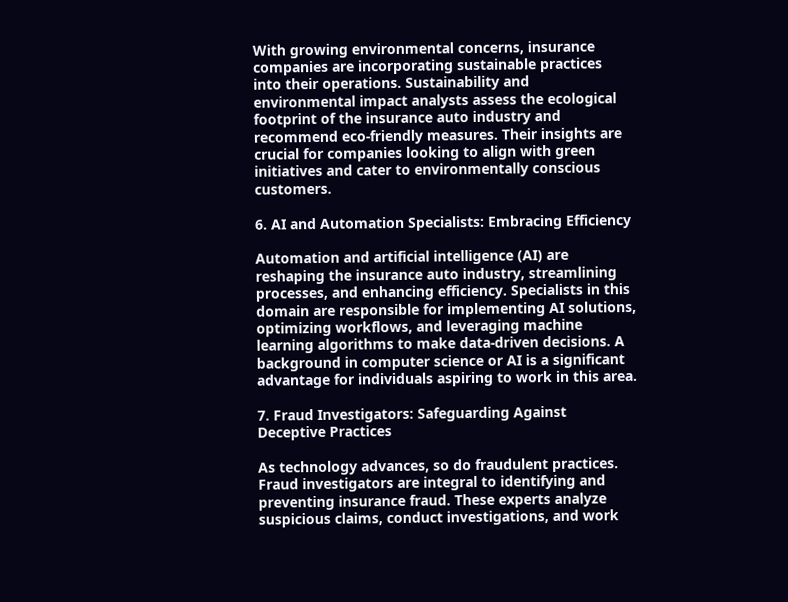With growing environmental concerns, insurance companies are incorporating sustainable practices into their operations. Sustainability and environmental impact analysts assess the ecological footprint of the insurance auto industry and recommend eco-friendly measures. Their insights are crucial for companies looking to align with green initiatives and cater to environmentally conscious customers.

6. AI and Automation Specialists: Embracing Efficiency

Automation and artificial intelligence (AI) are reshaping the insurance auto industry, streamlining processes, and enhancing efficiency. Specialists in this domain are responsible for implementing AI solutions, optimizing workflows, and leveraging machine learning algorithms to make data-driven decisions. A background in computer science or AI is a significant advantage for individuals aspiring to work in this area.

7. Fraud Investigators: Safeguarding Against Deceptive Practices

As technology advances, so do fraudulent practices. Fraud investigators are integral to identifying and preventing insurance fraud. These experts analyze suspicious claims, conduct investigations, and work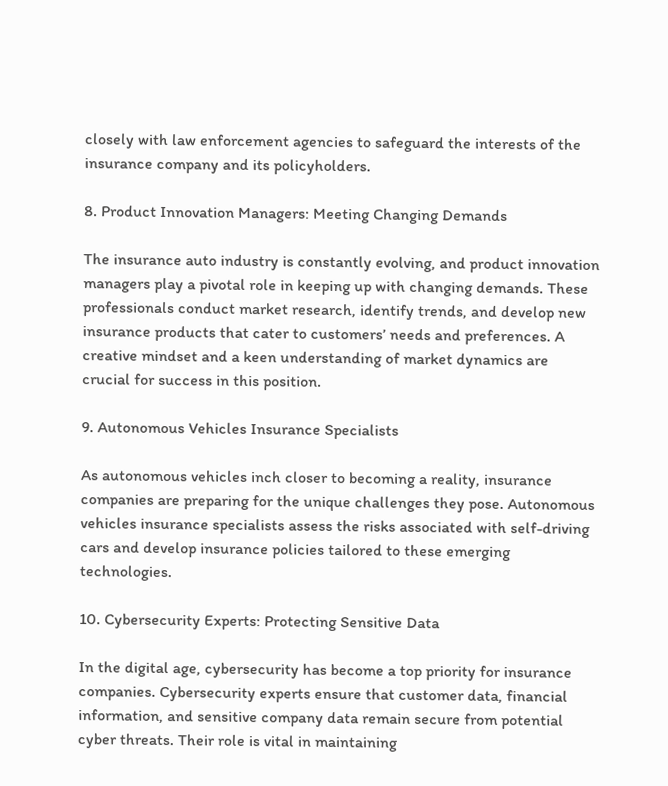closely with law enforcement agencies to safeguard the interests of the insurance company and its policyholders.

8. Product Innovation Managers: Meeting Changing Demands

The insurance auto industry is constantly evolving, and product innovation managers play a pivotal role in keeping up with changing demands. These professionals conduct market research, identify trends, and develop new insurance products that cater to customers’ needs and preferences. A creative mindset and a keen understanding of market dynamics are crucial for success in this position.

9. Autonomous Vehicles Insurance Specialists

As autonomous vehicles inch closer to becoming a reality, insurance companies are preparing for the unique challenges they pose. Autonomous vehicles insurance specialists assess the risks associated with self-driving cars and develop insurance policies tailored to these emerging technologies.

10. Cybersecurity Experts: Protecting Sensitive Data

In the digital age, cybersecurity has become a top priority for insurance companies. Cybersecurity experts ensure that customer data, financial information, and sensitive company data remain secure from potential cyber threats. Their role is vital in maintaining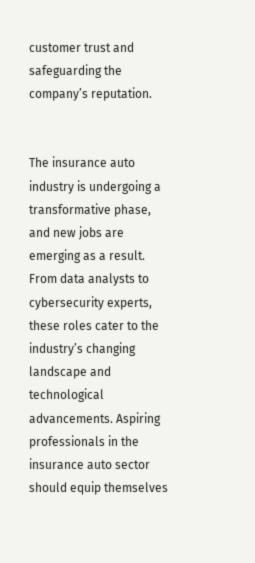customer trust and safeguarding the company’s reputation.


The insurance auto industry is undergoing a transformative phase, and new jobs are emerging as a result. From data analysts to cybersecurity experts, these roles cater to the industry’s changing landscape and technological advancements. Aspiring professionals in the insurance auto sector should equip themselves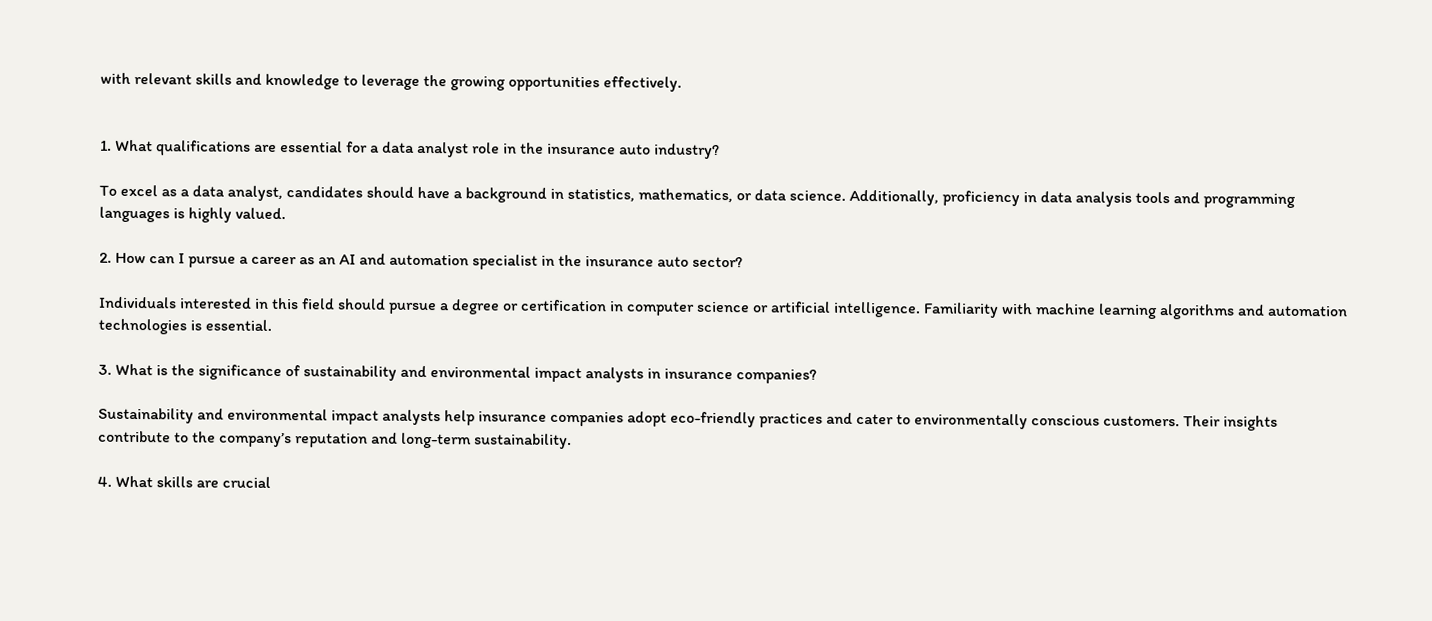with relevant skills and knowledge to leverage the growing opportunities effectively.


1. What qualifications are essential for a data analyst role in the insurance auto industry?

To excel as a data analyst, candidates should have a background in statistics, mathematics, or data science. Additionally, proficiency in data analysis tools and programming languages is highly valued.

2. How can I pursue a career as an AI and automation specialist in the insurance auto sector?

Individuals interested in this field should pursue a degree or certification in computer science or artificial intelligence. Familiarity with machine learning algorithms and automation technologies is essential.

3. What is the significance of sustainability and environmental impact analysts in insurance companies?

Sustainability and environmental impact analysts help insurance companies adopt eco-friendly practices and cater to environmentally conscious customers. Their insights contribute to the company’s reputation and long-term sustainability.

4. What skills are crucial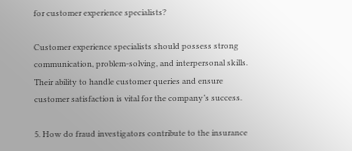for customer experience specialists?

Customer experience specialists should possess strong communication, problem-solving, and interpersonal skills. Their ability to handle customer queries and ensure customer satisfaction is vital for the company’s success.

5. How do fraud investigators contribute to the insurance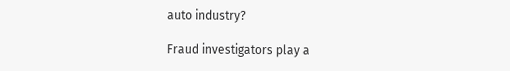auto industry?

Fraud investigators play a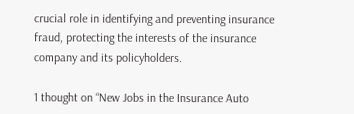crucial role in identifying and preventing insurance fraud, protecting the interests of the insurance company and its policyholders.

1 thought on “New Jobs in the Insurance Auto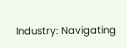Industry: Navigating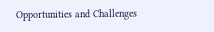Opportunities and Challenges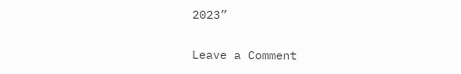2023”

Leave a Comment